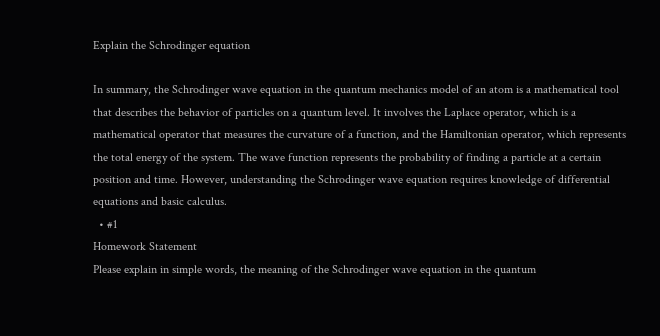Explain the Schrodinger equation

In summary, the Schrodinger wave equation in the quantum mechanics model of an atom is a mathematical tool that describes the behavior of particles on a quantum level. It involves the Laplace operator, which is a mathematical operator that measures the curvature of a function, and the Hamiltonian operator, which represents the total energy of the system. The wave function represents the probability of finding a particle at a certain position and time. However, understanding the Schrodinger wave equation requires knowledge of differential equations and basic calculus.
  • #1
Homework Statement
Please explain in simple words, the meaning of the Schrodinger wave equation in the quantum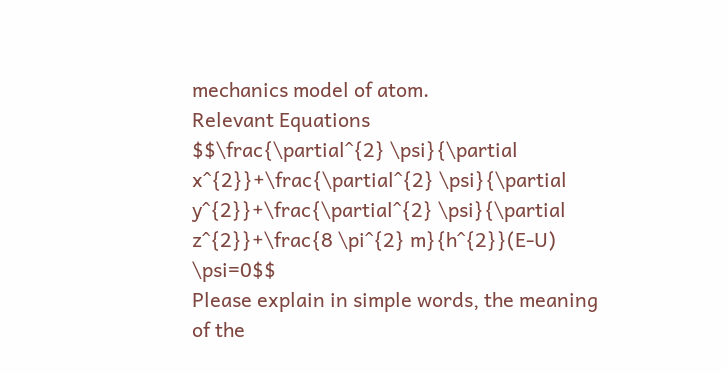mechanics model of atom.
Relevant Equations
$$\frac{\partial^{2} \psi}{\partial x^{2}}+\frac{\partial^{2} \psi}{\partial y^{2}}+\frac{\partial^{2} \psi}{\partial z^{2}}+\frac{8 \pi^{2} m}{h^{2}}(E-U) \psi=0$$
Please explain in simple words, the meaning of the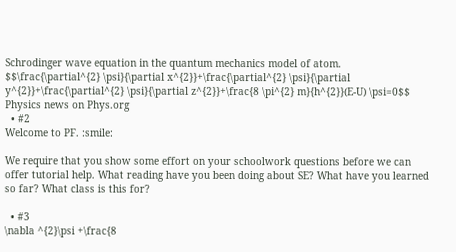Schrodinger wave equation in the quantum mechanics model of atom. $$\frac{\partial^{2} \psi}{\partial x^{2}}+\frac{\partial^{2} \psi}{\partial y^{2}}+\frac{\partial^{2} \psi}{\partial z^{2}}+\frac{8 \pi^{2} m}{h^{2}}(E-U) \psi=0$$
Physics news on Phys.org
  • #2
Welcome to PF. :smile:

We require that you show some effort on your schoolwork questions before we can offer tutorial help. What reading have you been doing about SE? What have you learned so far? What class is this for?

  • #3
\nabla ^{2}\psi +\frac{8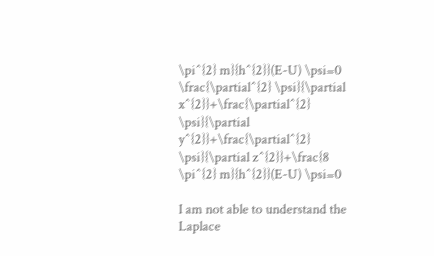\pi^{2} m}{h^{2}}(E-U) \psi=0
\frac{\partial^{2} \psi}{\partial x^{2}}+\frac{\partial^{2} \psi}{\partial y^{2}}+\frac{\partial^{2} \psi}{\partial z^{2}}+\frac{8 \pi^{2} m}{h^{2}}(E-U) \psi=0

I am not able to understand the Laplace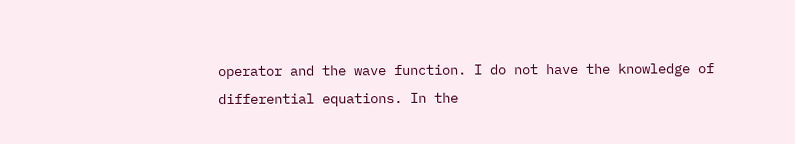operator and the wave function. I do not have the knowledge of
differential equations. In the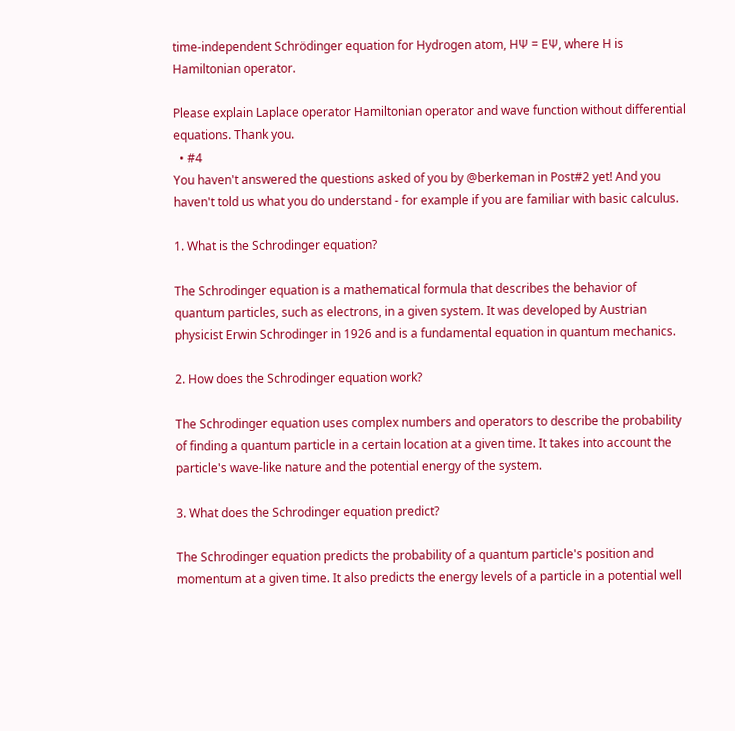time-independent Schrödinger equation for Hydrogen atom, HΨ = EΨ, where H is Hamiltonian operator.

Please explain Laplace operator Hamiltonian operator and wave function without differential equations. Thank you.
  • #4
You haven't answered the questions asked of you by @berkeman in Post#2 yet! And you haven't told us what you do understand - for example if you are familiar with basic calculus.

1. What is the Schrodinger equation?

The Schrodinger equation is a mathematical formula that describes the behavior of quantum particles, such as electrons, in a given system. It was developed by Austrian physicist Erwin Schrodinger in 1926 and is a fundamental equation in quantum mechanics.

2. How does the Schrodinger equation work?

The Schrodinger equation uses complex numbers and operators to describe the probability of finding a quantum particle in a certain location at a given time. It takes into account the particle's wave-like nature and the potential energy of the system.

3. What does the Schrodinger equation predict?

The Schrodinger equation predicts the probability of a quantum particle's position and momentum at a given time. It also predicts the energy levels of a particle in a potential well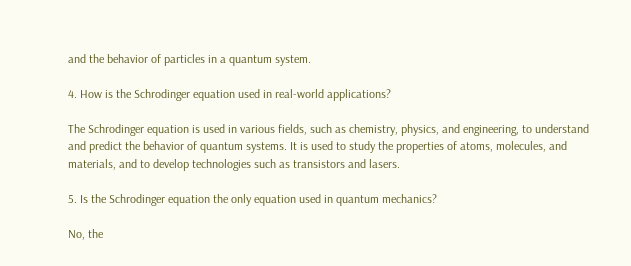and the behavior of particles in a quantum system.

4. How is the Schrodinger equation used in real-world applications?

The Schrodinger equation is used in various fields, such as chemistry, physics, and engineering, to understand and predict the behavior of quantum systems. It is used to study the properties of atoms, molecules, and materials, and to develop technologies such as transistors and lasers.

5. Is the Schrodinger equation the only equation used in quantum mechanics?

No, the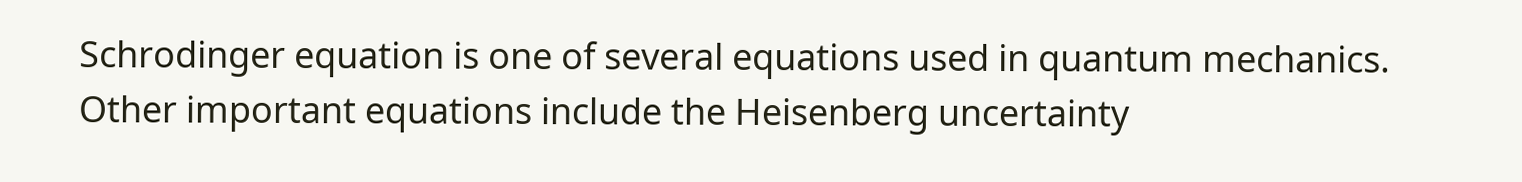Schrodinger equation is one of several equations used in quantum mechanics. Other important equations include the Heisenberg uncertainty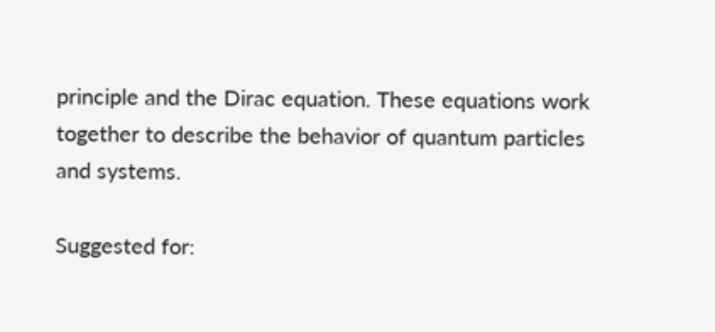principle and the Dirac equation. These equations work together to describe the behavior of quantum particles and systems.

Suggested for: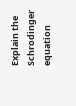Explain the Schrodinger equation